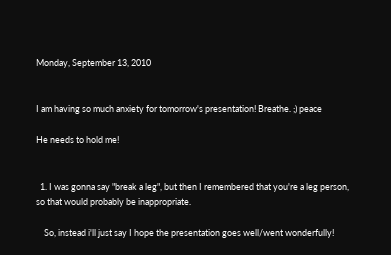Monday, September 13, 2010


I am having so much anxiety for tomorrow's presentation! Breathe. ;) peace

He needs to hold me!


  1. I was gonna say "break a leg", but then I remembered that you're a leg person, so that would probably be inappropriate.

    So, instead i'll just say I hope the presentation goes well/went wonderfully!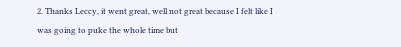2. Thanks Leccy, it went great, well not great because I felt like I was going to puke the whole time but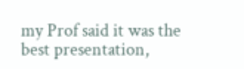my Prof said it was the best presentation,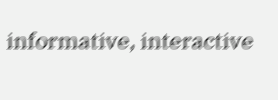informative, interactive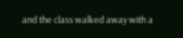and the class walked away with a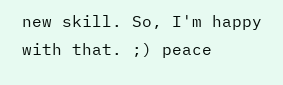new skill. So, I'm happy with that. ;) peace